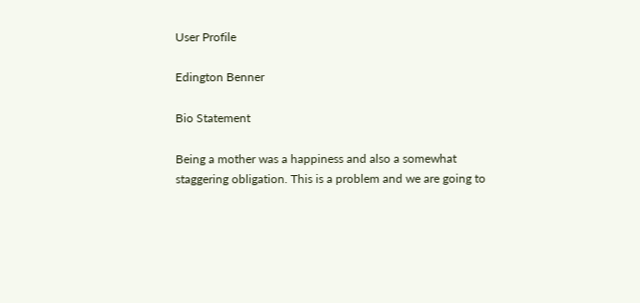User Profile

Edington Benner

Bio Statement

Being a mother was a happiness and also a somewhat staggering obligation. This is a problem and we are going to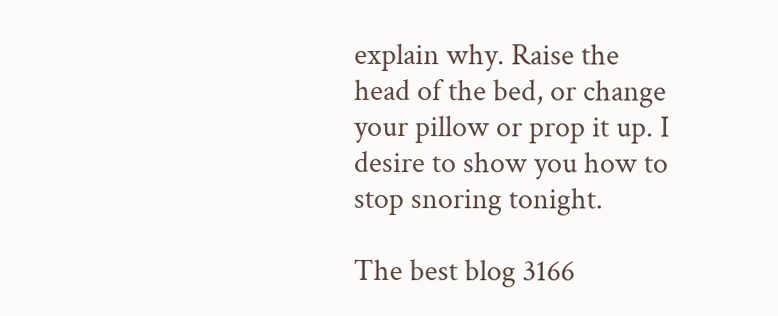explain why. Raise the head of the bed, or change your pillow or prop it up. I desire to show you how to stop snoring tonight.

The best blog 3166